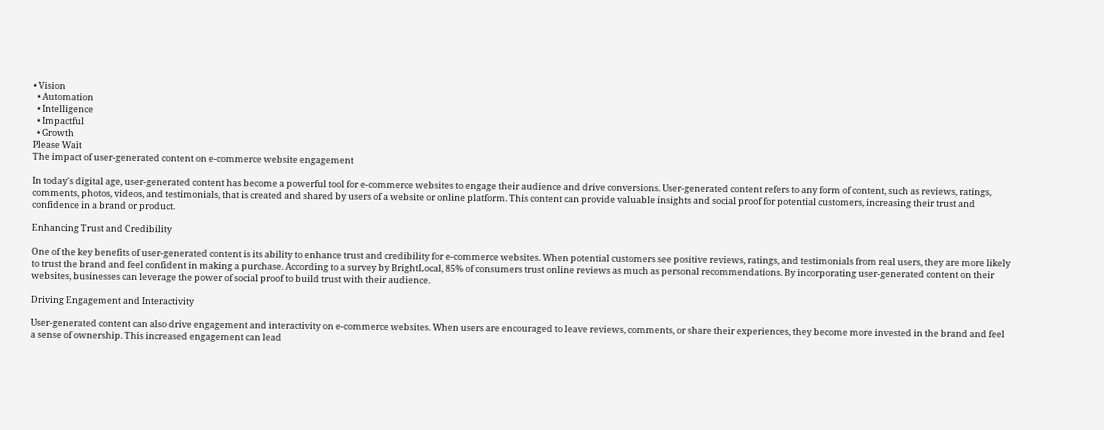• Vision
  • Automation
  • Intelligence
  • Impactful
  • Growth
Please Wait
The impact of user-generated content on e-commerce website engagement

In today's digital age, user-generated content has become a powerful tool for e-commerce websites to engage their audience and drive conversions. User-generated content refers to any form of content, such as reviews, ratings, comments, photos, videos, and testimonials, that is created and shared by users of a website or online platform. This content can provide valuable insights and social proof for potential customers, increasing their trust and confidence in a brand or product.

Enhancing Trust and Credibility

One of the key benefits of user-generated content is its ability to enhance trust and credibility for e-commerce websites. When potential customers see positive reviews, ratings, and testimonials from real users, they are more likely to trust the brand and feel confident in making a purchase. According to a survey by BrightLocal, 85% of consumers trust online reviews as much as personal recommendations. By incorporating user-generated content on their websites, businesses can leverage the power of social proof to build trust with their audience.

Driving Engagement and Interactivity

User-generated content can also drive engagement and interactivity on e-commerce websites. When users are encouraged to leave reviews, comments, or share their experiences, they become more invested in the brand and feel a sense of ownership. This increased engagement can lead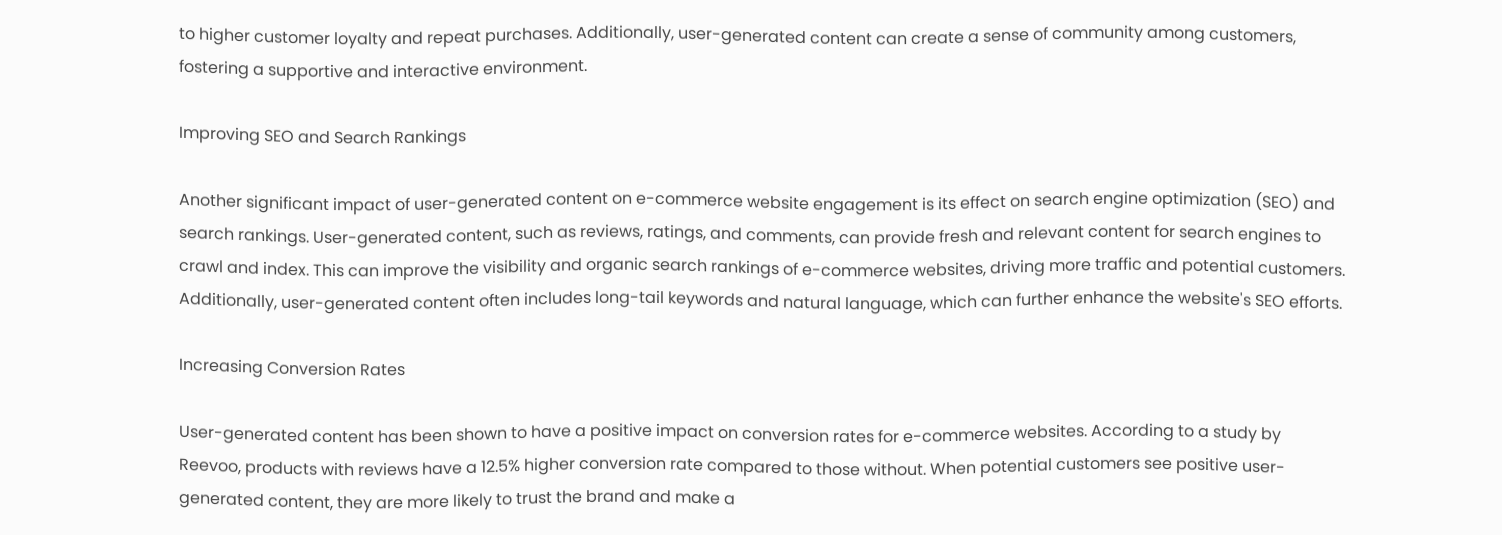to higher customer loyalty and repeat purchases. Additionally, user-generated content can create a sense of community among customers, fostering a supportive and interactive environment.

Improving SEO and Search Rankings

Another significant impact of user-generated content on e-commerce website engagement is its effect on search engine optimization (SEO) and search rankings. User-generated content, such as reviews, ratings, and comments, can provide fresh and relevant content for search engines to crawl and index. This can improve the visibility and organic search rankings of e-commerce websites, driving more traffic and potential customers. Additionally, user-generated content often includes long-tail keywords and natural language, which can further enhance the website's SEO efforts.

Increasing Conversion Rates

User-generated content has been shown to have a positive impact on conversion rates for e-commerce websites. According to a study by Reevoo, products with reviews have a 12.5% higher conversion rate compared to those without. When potential customers see positive user-generated content, they are more likely to trust the brand and make a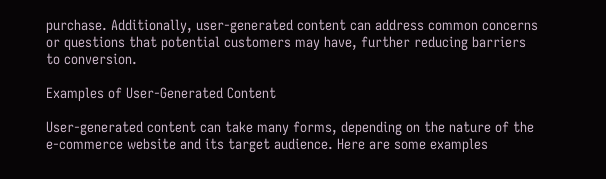purchase. Additionally, user-generated content can address common concerns or questions that potential customers may have, further reducing barriers to conversion.

Examples of User-Generated Content

User-generated content can take many forms, depending on the nature of the e-commerce website and its target audience. Here are some examples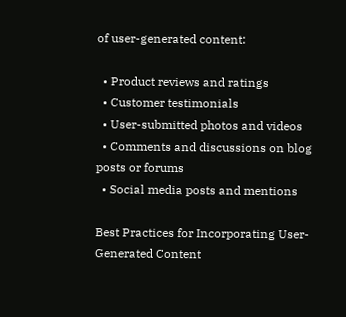of user-generated content:

  • Product reviews and ratings
  • Customer testimonials
  • User-submitted photos and videos
  • Comments and discussions on blog posts or forums
  • Social media posts and mentions

Best Practices for Incorporating User-Generated Content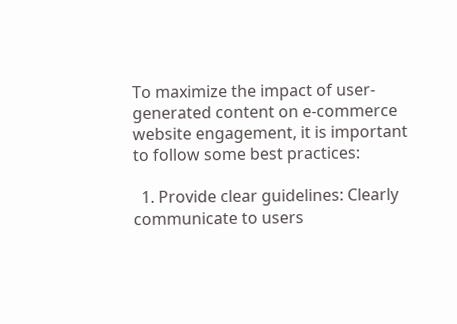To maximize the impact of user-generated content on e-commerce website engagement, it is important to follow some best practices:

  1. Provide clear guidelines: Clearly communicate to users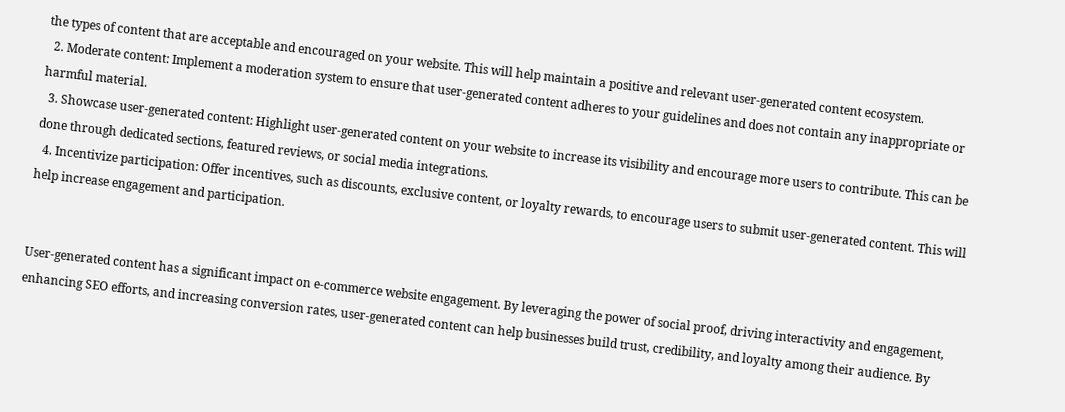the types of content that are acceptable and encouraged on your website. This will help maintain a positive and relevant user-generated content ecosystem.
  2. Moderate content: Implement a moderation system to ensure that user-generated content adheres to your guidelines and does not contain any inappropriate or harmful material.
  3. Showcase user-generated content: Highlight user-generated content on your website to increase its visibility and encourage more users to contribute. This can be done through dedicated sections, featured reviews, or social media integrations.
  4. Incentivize participation: Offer incentives, such as discounts, exclusive content, or loyalty rewards, to encourage users to submit user-generated content. This will help increase engagement and participation.


User-generated content has a significant impact on e-commerce website engagement. By leveraging the power of social proof, driving interactivity and engagement, enhancing SEO efforts, and increasing conversion rates, user-generated content can help businesses build trust, credibility, and loyalty among their audience. By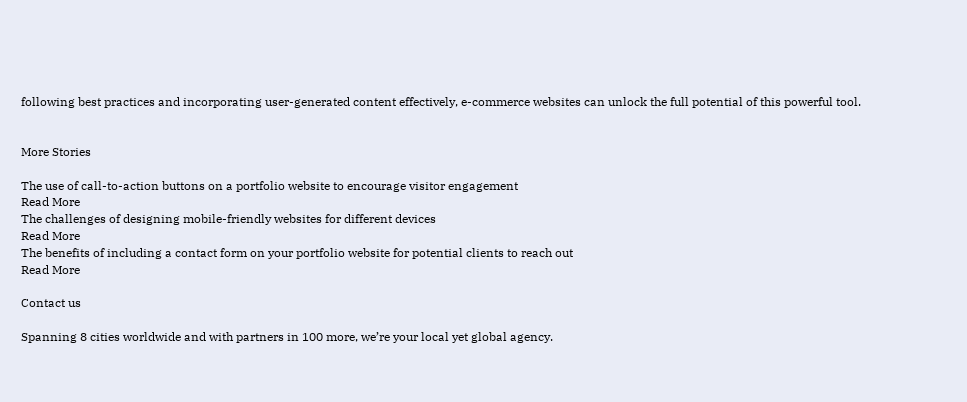following best practices and incorporating user-generated content effectively, e-commerce websites can unlock the full potential of this powerful tool.


More Stories

The use of call-to-action buttons on a portfolio website to encourage visitor engagement
Read More
The challenges of designing mobile-friendly websites for different devices
Read More
The benefits of including a contact form on your portfolio website for potential clients to reach out
Read More

Contact us

Spanning 8 cities worldwide and with partners in 100 more, we’re your local yet global agency.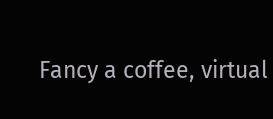Fancy a coffee, virtual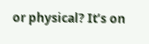or physical? It’s on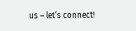us – let’s connect!